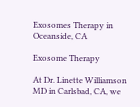Exosomes Therapy in Oceanside, CA

Exosome Therapy

At Dr. Linette Williamson MD in Carlsbad, CA, we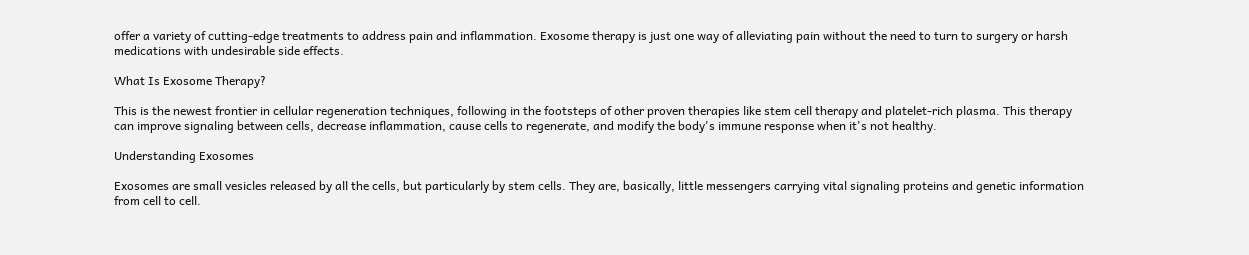offer a variety of cutting-edge treatments to address pain and inflammation. Exosome therapy is just one way of alleviating pain without the need to turn to surgery or harsh medications with undesirable side effects.

What Is Exosome Therapy?

This is the newest frontier in cellular regeneration techniques, following in the footsteps of other proven therapies like stem cell therapy and platelet-rich plasma. This therapy can improve signaling between cells, decrease inflammation, cause cells to regenerate, and modify the body's immune response when it's not healthy.

Understanding Exosomes

Exosomes are small vesicles released by all the cells, but particularly by stem cells. They are, basically, little messengers carrying vital signaling proteins and genetic information from cell to cell.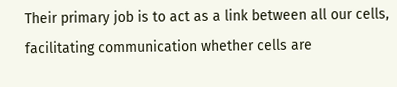Their primary job is to act as a link between all our cells, facilitating communication whether cells are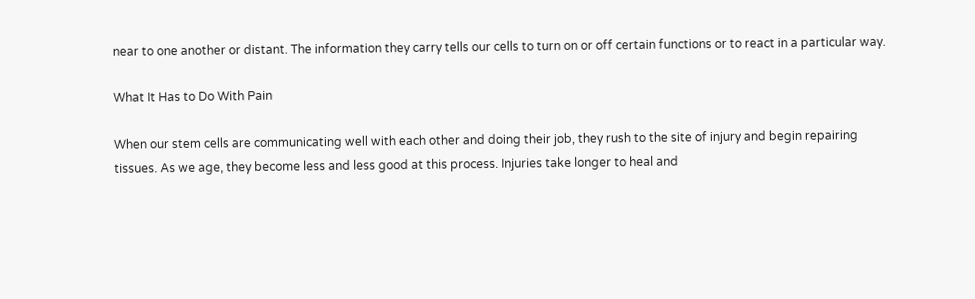near to one another or distant. The information they carry tells our cells to turn on or off certain functions or to react in a particular way.

What It Has to Do With Pain

When our stem cells are communicating well with each other and doing their job, they rush to the site of injury and begin repairing tissues. As we age, they become less and less good at this process. Injuries take longer to heal and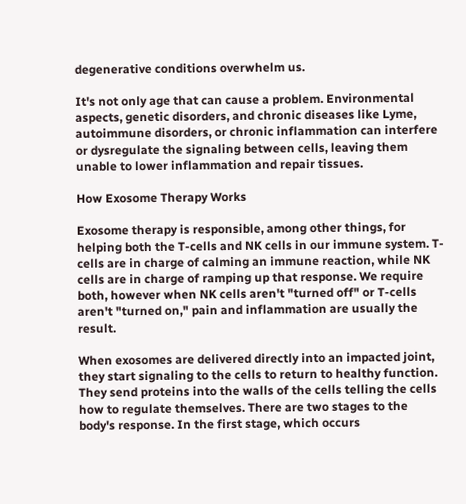degenerative conditions overwhelm us.

It's not only age that can cause a problem. Environmental aspects, genetic disorders, and chronic diseases like Lyme, autoimmune disorders, or chronic inflammation can interfere or dysregulate the signaling between cells, leaving them unable to lower inflammation and repair tissues.

How Exosome Therapy Works

Exosome therapy is responsible, among other things, for helping both the T-cells and NK cells in our immune system. T-cells are in charge of calming an immune reaction, while NK cells are in charge of ramping up that response. We require both, however when NK cells aren't "turned off" or T-cells aren't "turned on," pain and inflammation are usually the result.

When exosomes are delivered directly into an impacted joint, they start signaling to the cells to return to healthy function. They send proteins into the walls of the cells telling the cells how to regulate themselves. There are two stages to the body's response. In the first stage, which occurs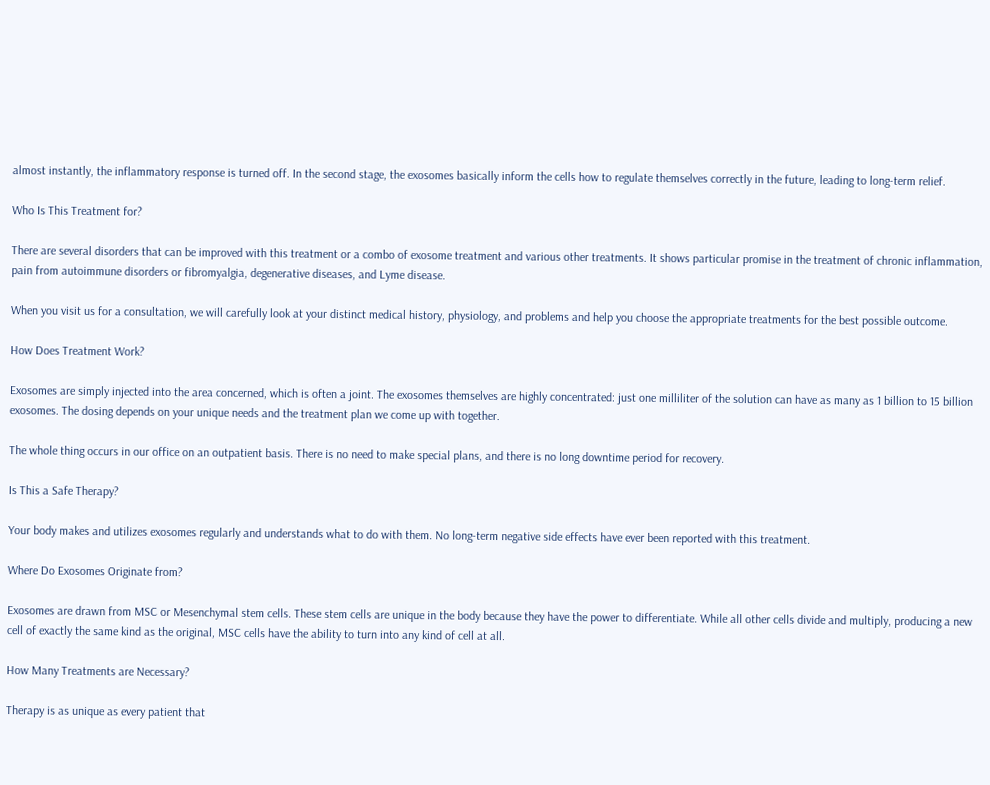almost instantly, the inflammatory response is turned off. In the second stage, the exosomes basically inform the cells how to regulate themselves correctly in the future, leading to long-term relief.

Who Is This Treatment for?

There are several disorders that can be improved with this treatment or a combo of exosome treatment and various other treatments. It shows particular promise in the treatment of chronic inflammation, pain from autoimmune disorders or fibromyalgia, degenerative diseases, and Lyme disease.

When you visit us for a consultation, we will carefully look at your distinct medical history, physiology, and problems and help you choose the appropriate treatments for the best possible outcome.

How Does Treatment Work?

Exosomes are simply injected into the area concerned, which is often a joint. The exosomes themselves are highly concentrated: just one milliliter of the solution can have as many as 1 billion to 15 billion exosomes. The dosing depends on your unique needs and the treatment plan we come up with together.

The whole thing occurs in our office on an outpatient basis. There is no need to make special plans, and there is no long downtime period for recovery.

Is This a Safe Therapy?

Your body makes and utilizes exosomes regularly and understands what to do with them. No long-term negative side effects have ever been reported with this treatment.

Where Do Exosomes Originate from?

Exosomes are drawn from MSC or Mesenchymal stem cells. These stem cells are unique in the body because they have the power to differentiate. While all other cells divide and multiply, producing a new cell of exactly the same kind as the original, MSC cells have the ability to turn into any kind of cell at all.

How Many Treatments are Necessary?

Therapy is as unique as every patient that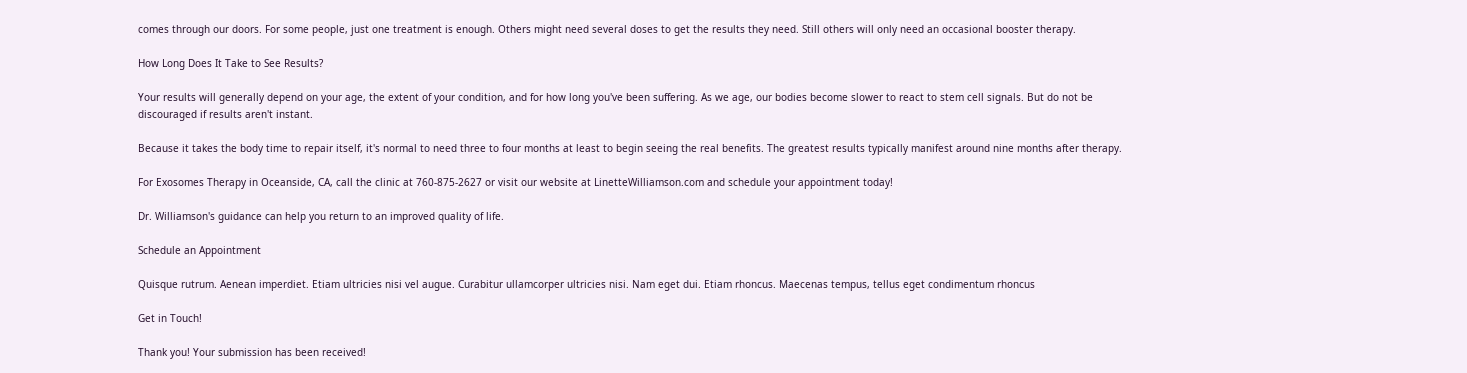comes through our doors. For some people, just one treatment is enough. Others might need several doses to get the results they need. Still others will only need an occasional booster therapy.

How Long Does It Take to See Results?

Your results will generally depend on your age, the extent of your condition, and for how long you've been suffering. As we age, our bodies become slower to react to stem cell signals. But do not be discouraged if results aren't instant.

Because it takes the body time to repair itself, it's normal to need three to four months at least to begin seeing the real benefits. The greatest results typically manifest around nine months after therapy.

For Exosomes Therapy in Oceanside, CA, call the clinic at 760-875-2627 or visit our website at LinetteWilliamson.com and schedule your appointment today!

Dr. Williamson's guidance can help you return to an improved quality of life.

Schedule an Appointment

Quisque rutrum. Aenean imperdiet. Etiam ultricies nisi vel augue. Curabitur ullamcorper ultricies nisi. Nam eget dui. Etiam rhoncus. Maecenas tempus, tellus eget condimentum rhoncus

Get in Touch!

Thank you! Your submission has been received!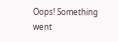Oops! Something went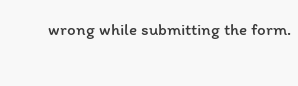wrong while submitting the form.